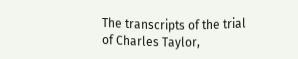The transcripts of the trial of Charles Taylor,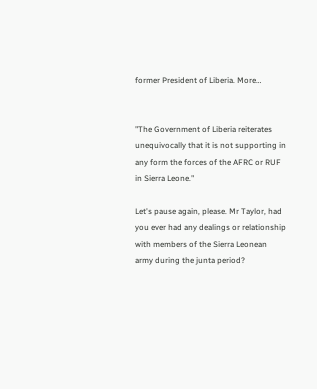former President of Liberia. More…


"The Government of Liberia reiterates unequivocally that it is not supporting in any form the forces of the AFRC or RUF in Sierra Leone."

Let's pause again, please. Mr Taylor, had you ever had any dealings or relationship with members of the Sierra Leonean army during the junta period?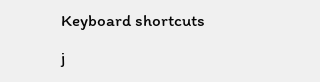Keyboard shortcuts

j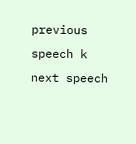previous speech k next speech